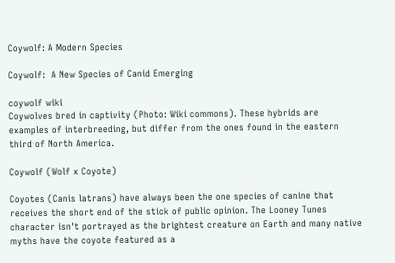Coywolf: A Modern Species

Coywolf:  A New Species of Canid Emerging

coywolf wiki
Coywolves bred in captivity (Photo: Wiki commons). These hybrids are examples of interbreeding, but differ from the ones found in the eastern third of North America.

Coywolf (Wolf x Coyote)

Coyotes (Canis latrans) have always been the one species of canine that receives the short end of the stick of public opinion. The Looney Tunes character isn't portrayed as the brightest creature on Earth and many native myths have the coyote featured as a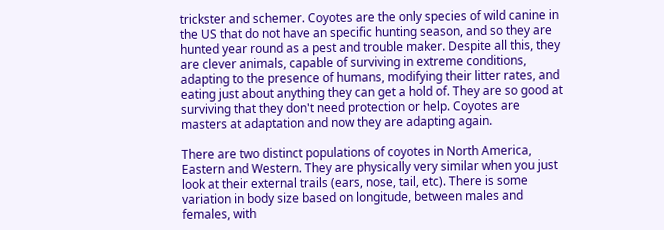trickster and schemer. Coyotes are the only species of wild canine in the US that do not have an specific hunting season, and so they are hunted year round as a pest and trouble maker. Despite all this, they are clever animals, capable of surviving in extreme conditions, adapting to the presence of humans, modifying their litter rates, and eating just about anything they can get a hold of. They are so good at surviving that they don't need protection or help. Coyotes are masters at adaptation and now they are adapting again.

There are two distinct populations of coyotes in North America, Eastern and Western. They are physically very similar when you just look at their external trails (ears, nose, tail, etc). There is some variation in body size based on longitude, between males and females, with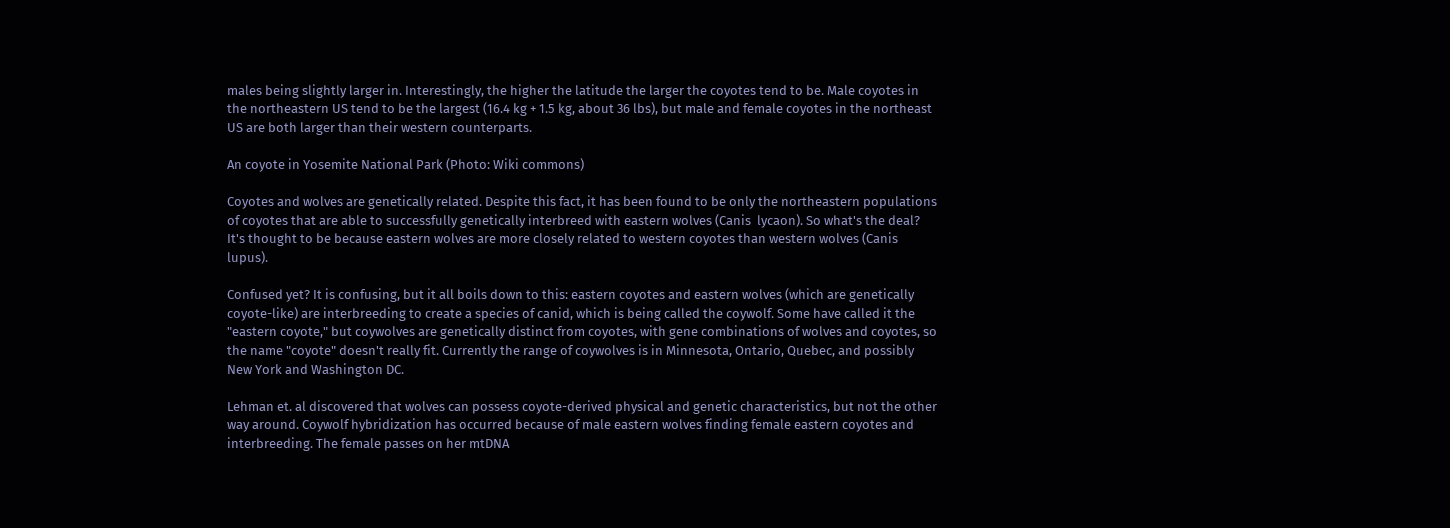males being slightly larger in. Interestingly, the higher the latitude the larger the coyotes tend to be. Male coyotes in the northeastern US tend to be the largest (16.4 kg + 1.5 kg, about 36 lbs), but male and female coyotes in the northeast US are both larger than their western counterparts.

An coyote in Yosemite National Park (Photo: Wiki commons)

Coyotes and wolves are genetically related. Despite this fact, it has been found to be only the northeastern populations of coyotes that are able to successfully genetically interbreed with eastern wolves (Canis  lycaon). So what's the deal? It's thought to be because eastern wolves are more closely related to western coyotes than western wolves (Canis lupus).

Confused yet? It is confusing, but it all boils down to this: eastern coyotes and eastern wolves (which are genetically coyote-like) are interbreeding to create a species of canid, which is being called the coywolf. Some have called it the "eastern coyote," but coywolves are genetically distinct from coyotes, with gene combinations of wolves and coyotes, so the name "coyote" doesn't really fit. Currently the range of coywolves is in Minnesota, Ontario, Quebec, and possibly New York and Washington DC.

Lehman et. al discovered that wolves can possess coyote-derived physical and genetic characteristics, but not the other way around. Coywolf hybridization has occurred because of male eastern wolves finding female eastern coyotes and interbreeding. The female passes on her mtDNA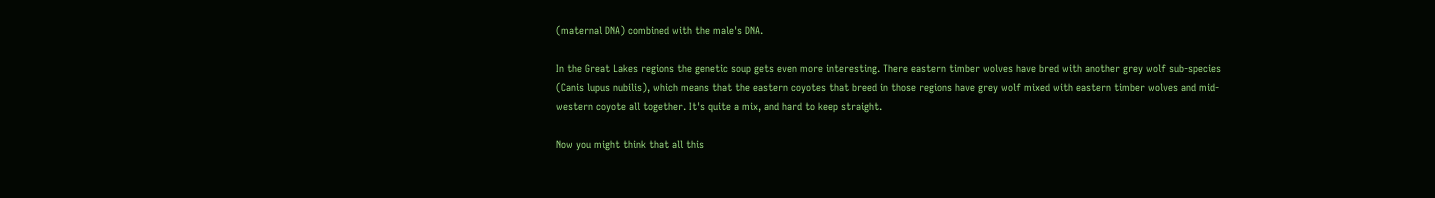(maternal DNA) combined with the male's DNA.

In the Great Lakes regions the genetic soup gets even more interesting. There eastern timber wolves have bred with another grey wolf sub-species (Canis lupus nubilis), which means that the eastern coyotes that breed in those regions have grey wolf mixed with eastern timber wolves and mid-western coyote all together. It's quite a mix, and hard to keep straight.

Now you might think that all this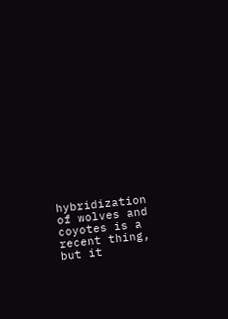hybridization  of wolves and coyotes is a recent thing,  but it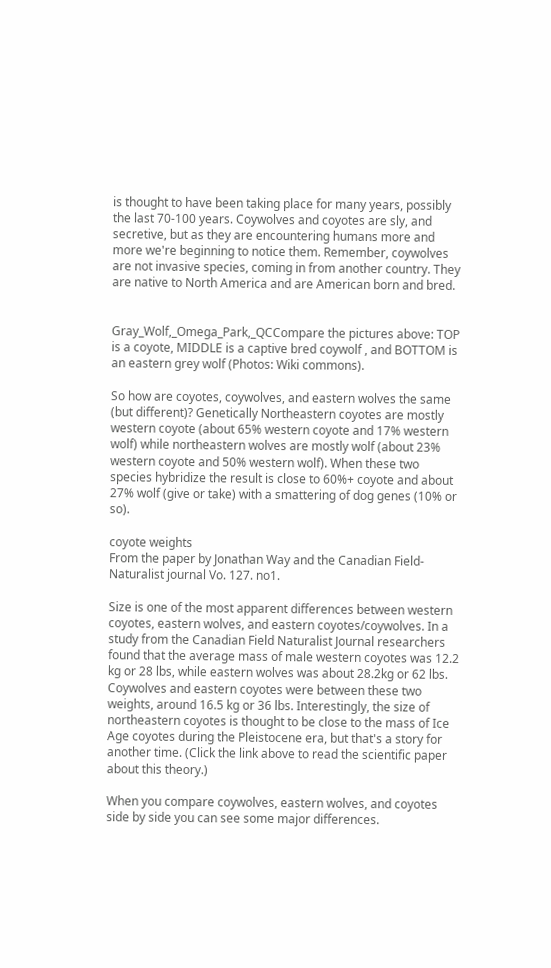is thought to have been taking place for many years, possibly the last 70-100 years. Coywolves and coyotes are sly, and secretive, but as they are encountering humans more and more we're beginning to notice them. Remember, coywolves are not invasive species, coming in from another country. They are native to North America and are American born and bred.


Gray_Wolf,_Omega_Park,_QCCompare the pictures above: TOP is a coyote, MIDDLE is a captive bred coywolf , and BOTTOM is an eastern grey wolf (Photos: Wiki commons).

So how are coyotes, coywolves, and eastern wolves the same (but different)? Genetically Northeastern coyotes are mostly western coyote (about 65% western coyote and 17% western wolf) while northeastern wolves are mostly wolf (about 23% western coyote and 50% western wolf). When these two species hybridize the result is close to 60%+ coyote and about 27% wolf (give or take) with a smattering of dog genes (10% or so).

coyote weights
From the paper by Jonathan Way and the Canadian Field-Naturalist journal Vo. 127. no1.

Size is one of the most apparent differences between western coyotes, eastern wolves, and eastern coyotes/coywolves. In a study from the Canadian Field Naturalist Journal researchers found that the average mass of male western coyotes was 12.2 kg or 28 lbs, while eastern wolves was about 28.2kg or 62 lbs. Coywolves and eastern coyotes were between these two weights, around 16.5 kg or 36 lbs. Interestingly, the size of northeastern coyotes is thought to be close to the mass of Ice Age coyotes during the Pleistocene era, but that's a story for another time. (Click the link above to read the scientific paper about this theory.)

When you compare coywolves, eastern wolves, and coyotes side by side you can see some major differences.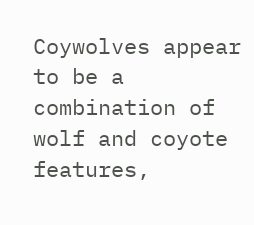Coywolves appear to be a combination of wolf and coyote features,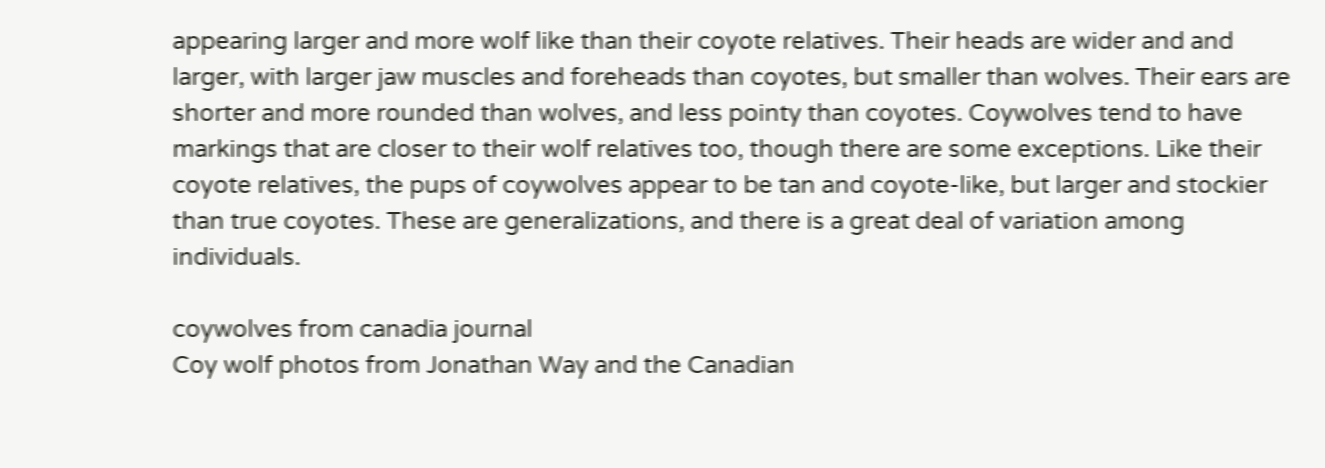appearing larger and more wolf like than their coyote relatives. Their heads are wider and and larger, with larger jaw muscles and foreheads than coyotes, but smaller than wolves. Their ears are shorter and more rounded than wolves, and less pointy than coyotes. Coywolves tend to have markings that are closer to their wolf relatives too, though there are some exceptions. Like their coyote relatives, the pups of coywolves appear to be tan and coyote-like, but larger and stockier than true coyotes. These are generalizations, and there is a great deal of variation among individuals.

coywolves from canadia journal
Coy wolf photos from Jonathan Way and the Canadian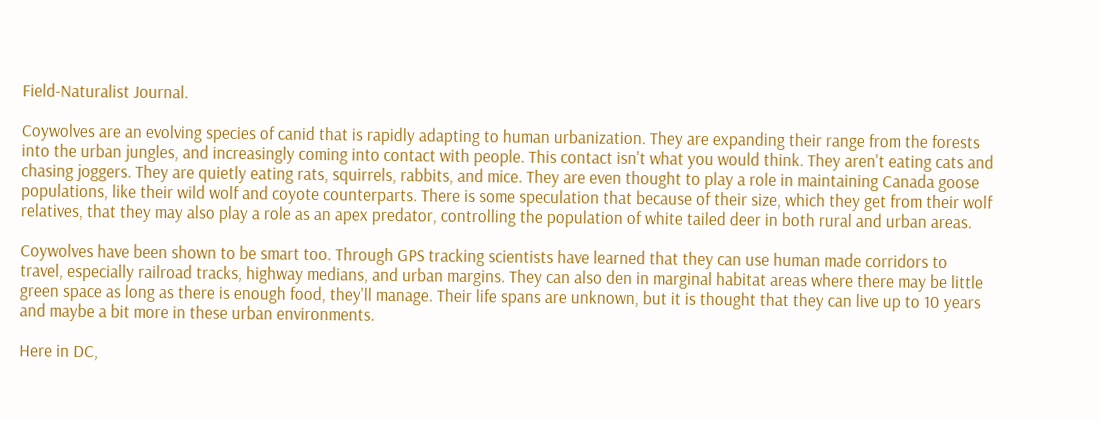Field-Naturalist Journal.

Coywolves are an evolving species of canid that is rapidly adapting to human urbanization. They are expanding their range from the forests into the urban jungles, and increasingly coming into contact with people. This contact isn't what you would think. They aren't eating cats and chasing joggers. They are quietly eating rats, squirrels, rabbits, and mice. They are even thought to play a role in maintaining Canada goose populations, like their wild wolf and coyote counterparts. There is some speculation that because of their size, which they get from their wolf relatives, that they may also play a role as an apex predator, controlling the population of white tailed deer in both rural and urban areas.

Coywolves have been shown to be smart too. Through GPS tracking scientists have learned that they can use human made corridors to travel, especially railroad tracks, highway medians, and urban margins. They can also den in marginal habitat areas where there may be little green space as long as there is enough food, they'll manage. Their life spans are unknown, but it is thought that they can live up to 10 years and maybe a bit more in these urban environments.

Here in DC,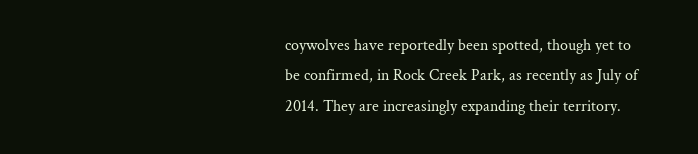coywolves have reportedly been spotted, though yet to be confirmed, in Rock Creek Park, as recently as July of 2014. They are increasingly expanding their territory.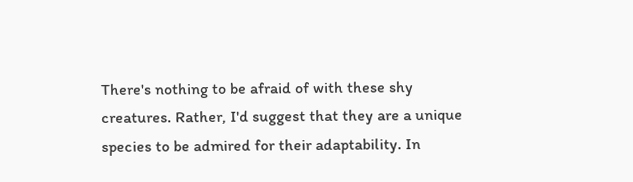There's nothing to be afraid of with these shy creatures. Rather, I'd suggest that they are a unique species to be admired for their adaptability. In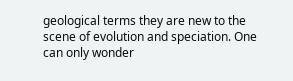geological terms they are new to the scene of evolution and speciation. One can only wonder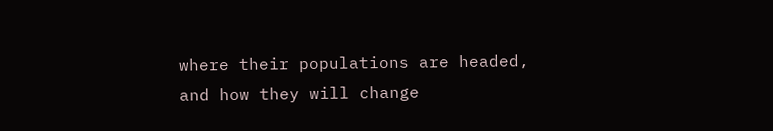where their populations are headed, and how they will change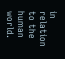in relation to the human world.